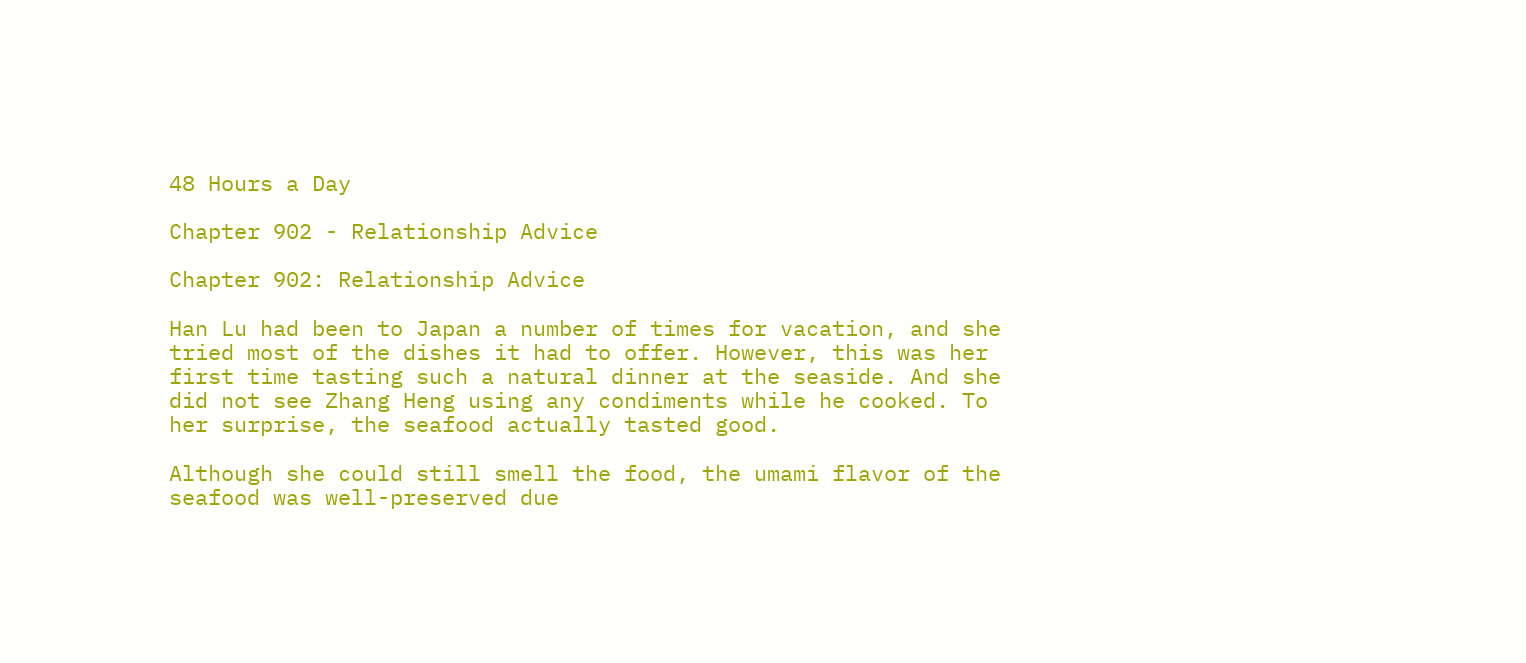48 Hours a Day

Chapter 902 - Relationship Advice

Chapter 902: Relationship Advice

Han Lu had been to Japan a number of times for vacation, and she tried most of the dishes it had to offer. However, this was her first time tasting such a natural dinner at the seaside. And she did not see Zhang Heng using any condiments while he cooked. To her surprise, the seafood actually tasted good.

Although she could still smell the food, the umami flavor of the seafood was well-preserved due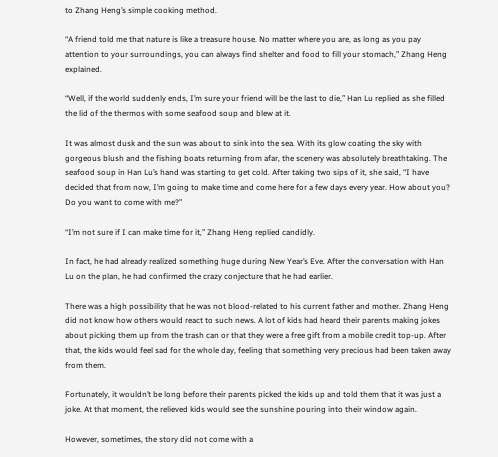to Zhang Heng’s simple cooking method.

“A friend told me that nature is like a treasure house. No matter where you are, as long as you pay attention to your surroundings, you can always find shelter and food to fill your stomach,” Zhang Heng explained.

“Well, if the world suddenly ends, I’m sure your friend will be the last to die,” Han Lu replied as she filled the lid of the thermos with some seafood soup and blew at it.

It was almost dusk and the sun was about to sink into the sea. With its glow coating the sky with gorgeous blush and the fishing boats returning from afar, the scenery was absolutely breathtaking. The seafood soup in Han Lu’s hand was starting to get cold. After taking two sips of it, she said, “I have decided that from now, I’m going to make time and come here for a few days every year. How about you? Do you want to come with me?”

“I’m not sure if I can make time for it,” Zhang Heng replied candidly.

In fact, he had already realized something huge during New Year’s Eve. After the conversation with Han Lu on the plan, he had confirmed the crazy conjecture that he had earlier.

There was a high possibility that he was not blood-related to his current father and mother. Zhang Heng did not know how others would react to such news. A lot of kids had heard their parents making jokes about picking them up from the trash can or that they were a free gift from a mobile credit top-up. After that, the kids would feel sad for the whole day, feeling that something very precious had been taken away from them.

Fortunately, it wouldn’t be long before their parents picked the kids up and told them that it was just a joke. At that moment, the relieved kids would see the sunshine pouring into their window again.

However, sometimes, the story did not come with a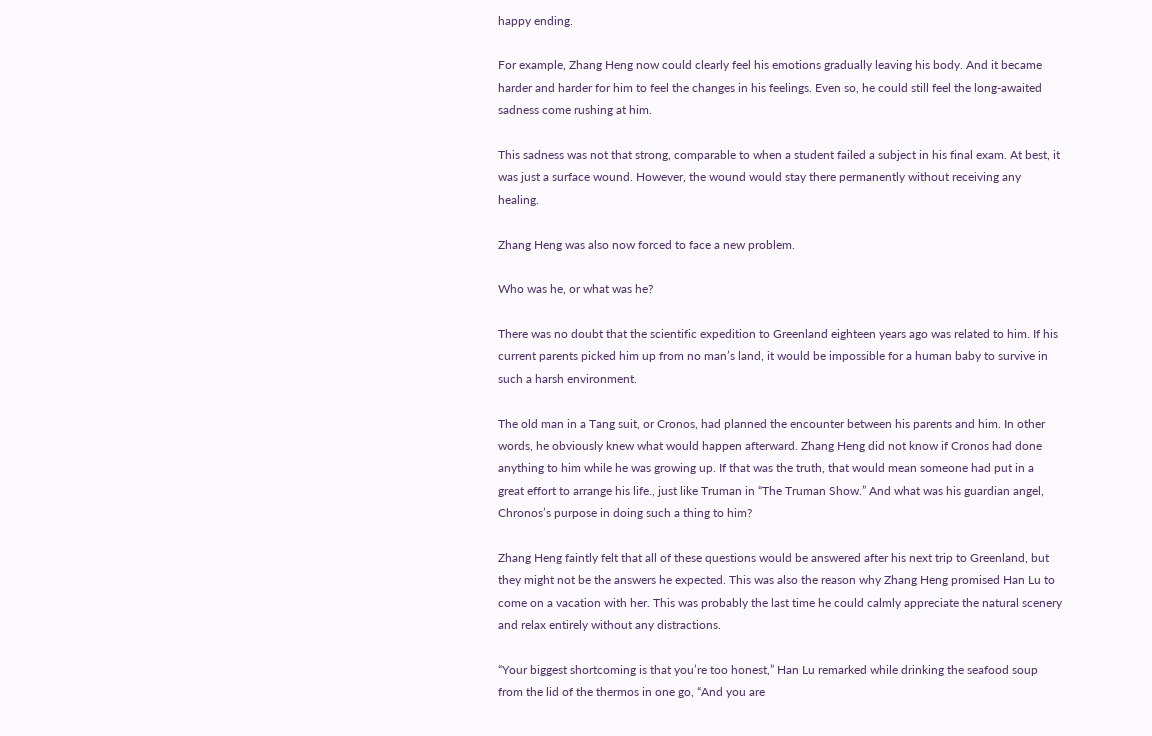happy ending.

For example, Zhang Heng now could clearly feel his emotions gradually leaving his body. And it became harder and harder for him to feel the changes in his feelings. Even so, he could still feel the long-awaited sadness come rushing at him.

This sadness was not that strong, comparable to when a student failed a subject in his final exam. At best, it was just a surface wound. However, the wound would stay there permanently without receiving any healing.

Zhang Heng was also now forced to face a new problem.

Who was he, or what was he?

There was no doubt that the scientific expedition to Greenland eighteen years ago was related to him. If his current parents picked him up from no man’s land, it would be impossible for a human baby to survive in such a harsh environment.

The old man in a Tang suit, or Cronos, had planned the encounter between his parents and him. In other words, he obviously knew what would happen afterward. Zhang Heng did not know if Cronos had done anything to him while he was growing up. If that was the truth, that would mean someone had put in a great effort to arrange his life., just like Truman in “The Truman Show.” And what was his guardian angel, Chronos’s purpose in doing such a thing to him?

Zhang Heng faintly felt that all of these questions would be answered after his next trip to Greenland, but they might not be the answers he expected. This was also the reason why Zhang Heng promised Han Lu to come on a vacation with her. This was probably the last time he could calmly appreciate the natural scenery and relax entirely without any distractions.

“Your biggest shortcoming is that you’re too honest,” Han Lu remarked while drinking the seafood soup from the lid of the thermos in one go, “And you are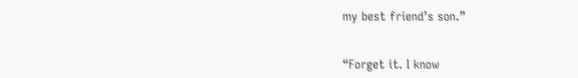my best friend’s son.”


“Forget it. I know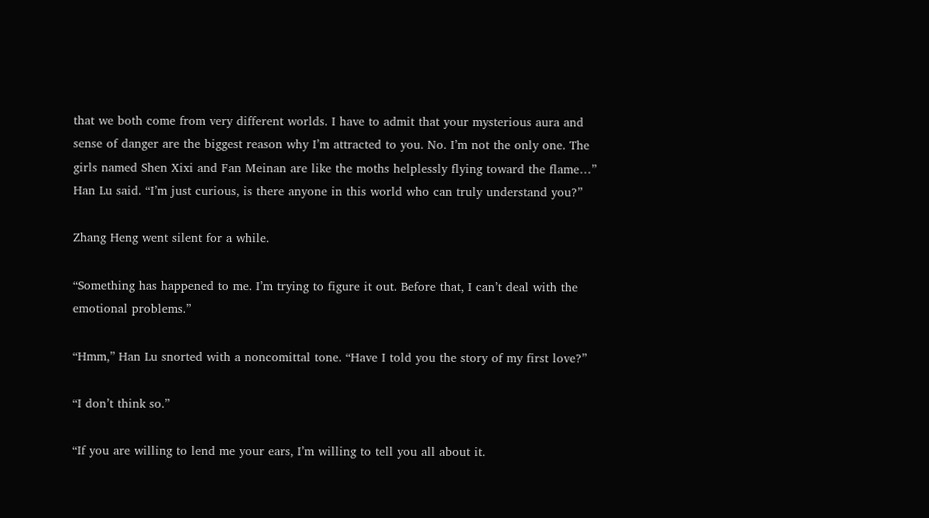that we both come from very different worlds. I have to admit that your mysterious aura and sense of danger are the biggest reason why I’m attracted to you. No. I’m not the only one. The girls named Shen Xixi and Fan Meinan are like the moths helplessly flying toward the flame…” Han Lu said. “I’m just curious, is there anyone in this world who can truly understand you?”

Zhang Heng went silent for a while.

“Something has happened to me. I’m trying to figure it out. Before that, I can’t deal with the emotional problems.”

“Hmm,” Han Lu snorted with a noncomittal tone. “Have I told you the story of my first love?”

“I don’t think so.”

“If you are willing to lend me your ears, I’m willing to tell you all about it.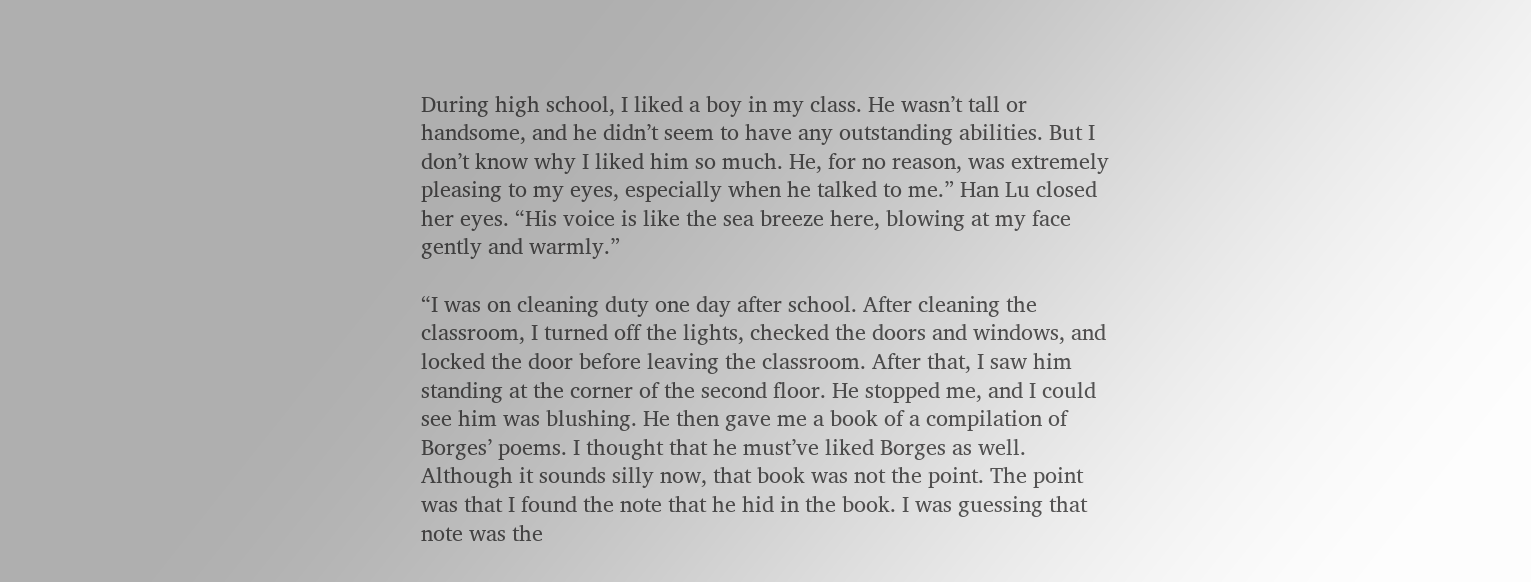During high school, I liked a boy in my class. He wasn’t tall or handsome, and he didn’t seem to have any outstanding abilities. But I don’t know why I liked him so much. He, for no reason, was extremely pleasing to my eyes, especially when he talked to me.” Han Lu closed her eyes. “His voice is like the sea breeze here, blowing at my face gently and warmly.”

“I was on cleaning duty one day after school. After cleaning the classroom, I turned off the lights, checked the doors and windows, and locked the door before leaving the classroom. After that, I saw him standing at the corner of the second floor. He stopped me, and I could see him was blushing. He then gave me a book of a compilation of Borges’ poems. I thought that he must’ve liked Borges as well. Although it sounds silly now, that book was not the point. The point was that I found the note that he hid in the book. I was guessing that note was the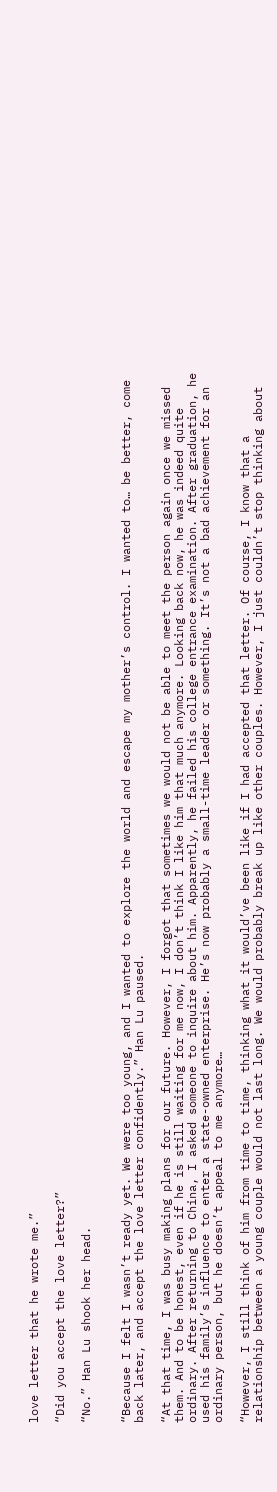love letter that he wrote me.”

“Did you accept the love letter?”

“No.” Han Lu shook her head.


“Because I felt I wasn’t ready yet. We were too young, and I wanted to explore the world and escape my mother’s control. I wanted to… be better, come back later, and accept the love letter confidently.” Han Lu paused.

“At that time, I was busy making plans for our future. However, I forgot that sometimes we would not be able to meet the person again once we missed them. And to be honest, even if he is still waiting for me now, I don’t think I like him that much anymore. Looking back now, he was indeed quite ordinary. After returning to China, I asked someone to inquire about him. Apparently, he failed his college entrance examination. After graduation, he used his family’s influence to enter a state-owned enterprise. He’s now probably a small-time leader or something. It’s not a bad achievement for an ordinary person, but he doesn’t appeal to me anymore…

“However, I still think of him from time to time, thinking what it would’ve been like if I had accepted that letter. Of course, I know that a relationship between a young couple would not last long. We would probably break up like other couples. However, I just couldn’t stop thinking about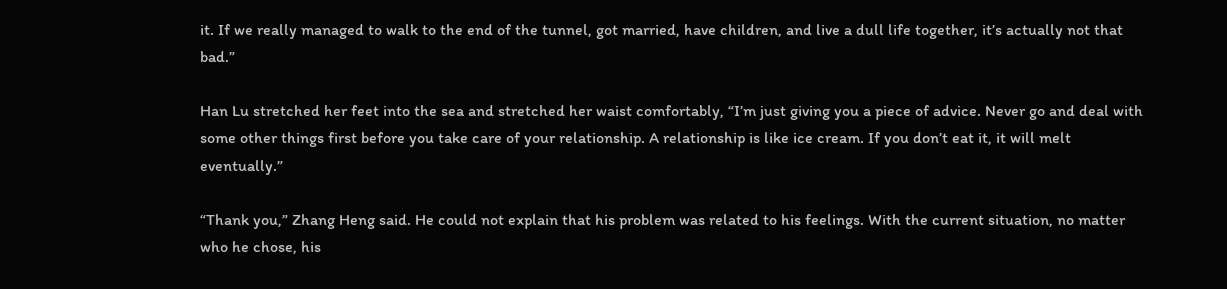it. If we really managed to walk to the end of the tunnel, got married, have children, and live a dull life together, it’s actually not that bad.”

Han Lu stretched her feet into the sea and stretched her waist comfortably, “I’m just giving you a piece of advice. Never go and deal with some other things first before you take care of your relationship. A relationship is like ice cream. If you don’t eat it, it will melt eventually.”

“Thank you,” Zhang Heng said. He could not explain that his problem was related to his feelings. With the current situation, no matter who he chose, his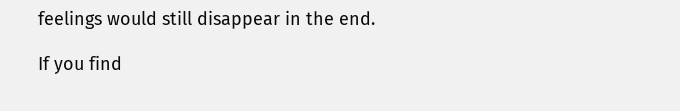feelings would still disappear in the end.

If you find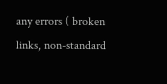any errors ( broken links, non-standard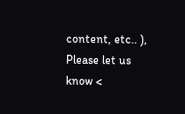content, etc.. ), Please let us know <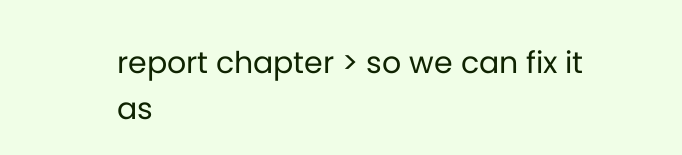report chapter > so we can fix it as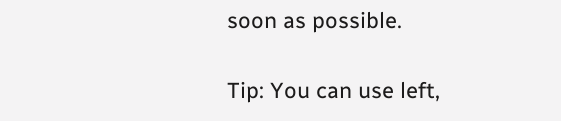soon as possible.

Tip: You can use left,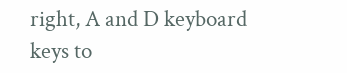right, A and D keyboard keys to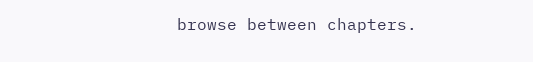browse between chapters.